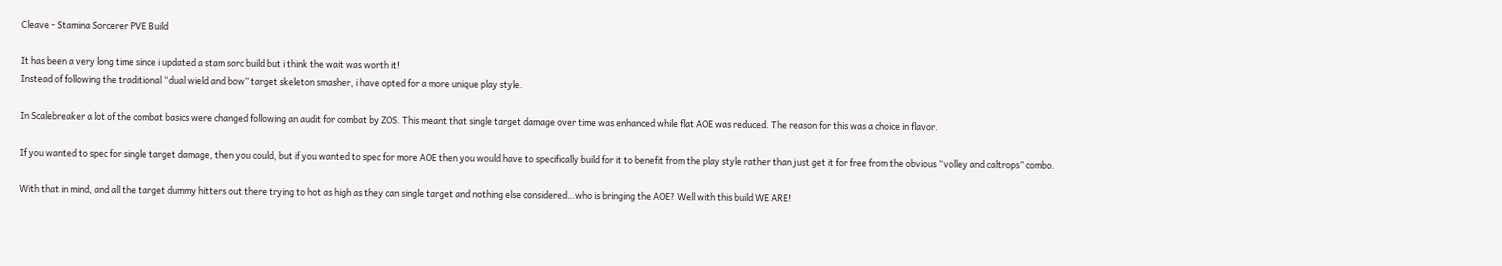Cleave - Stamina Sorcerer PVE Build

It has been a very long time since i updated a stam sorc build but i think the wait was worth it!
Instead of following the traditional “dual wield and bow” target skeleton smasher, i have opted for a more unique play style.

In Scalebreaker a lot of the combat basics were changed following an audit for combat by ZOS. This meant that single target damage over time was enhanced while flat AOE was reduced. The reason for this was a choice in flavor.

If you wanted to spec for single target damage, then you could, but if you wanted to spec for more AOE then you would have to specifically build for it to benefit from the play style rather than just get it for free from the obvious “volley and caltrops” combo.

With that in mind, and all the target dummy hitters out there trying to hot as high as they can single target and nothing else considered…who is bringing the AOE? Well with this build WE ARE!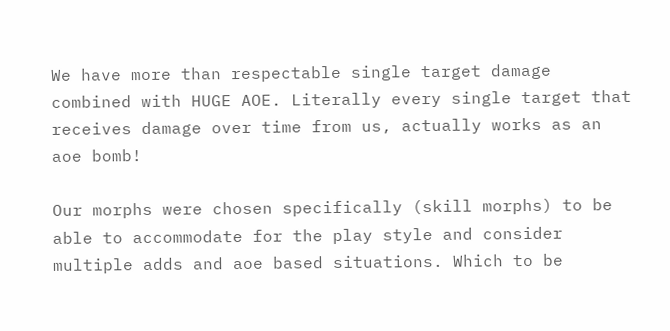We have more than respectable single target damage combined with HUGE AOE. Literally every single target that receives damage over time from us, actually works as an aoe bomb!

Our morphs were chosen specifically (skill morphs) to be able to accommodate for the play style and consider multiple adds and aoe based situations. Which to be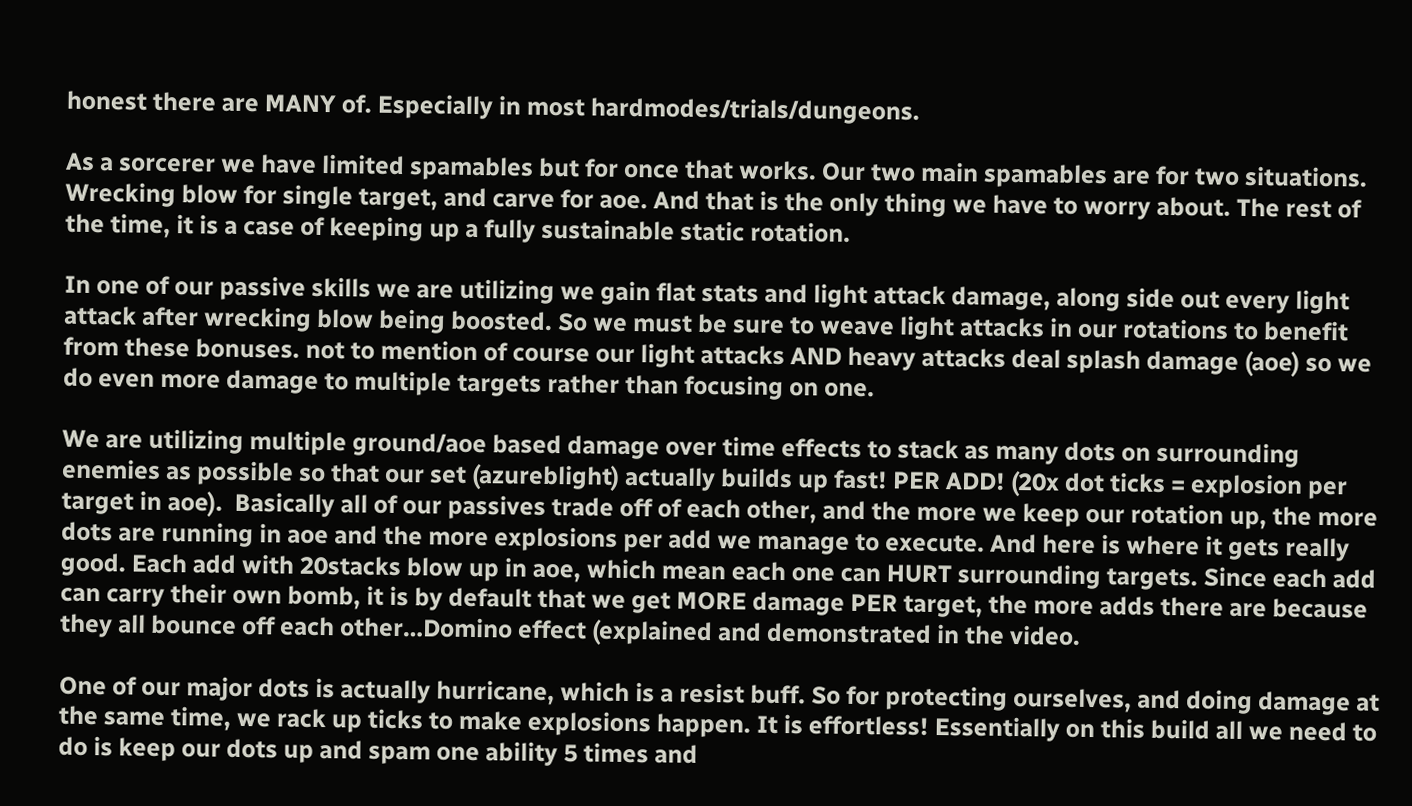honest there are MANY of. Especially in most hardmodes/trials/dungeons.

As a sorcerer we have limited spamables but for once that works. Our two main spamables are for two situations. Wrecking blow for single target, and carve for aoe. And that is the only thing we have to worry about. The rest of the time, it is a case of keeping up a fully sustainable static rotation.

In one of our passive skills we are utilizing we gain flat stats and light attack damage, along side out every light attack after wrecking blow being boosted. So we must be sure to weave light attacks in our rotations to benefit from these bonuses. not to mention of course our light attacks AND heavy attacks deal splash damage (aoe) so we do even more damage to multiple targets rather than focusing on one.

We are utilizing multiple ground/aoe based damage over time effects to stack as many dots on surrounding enemies as possible so that our set (azureblight) actually builds up fast! PER ADD! (20x dot ticks = explosion per target in aoe).  Basically all of our passives trade off of each other, and the more we keep our rotation up, the more dots are running in aoe and the more explosions per add we manage to execute. And here is where it gets really good. Each add with 20stacks blow up in aoe, which mean each one can HURT surrounding targets. Since each add can carry their own bomb, it is by default that we get MORE damage PER target, the more adds there are because they all bounce off each other…Domino effect (explained and demonstrated in the video.

One of our major dots is actually hurricane, which is a resist buff. So for protecting ourselves, and doing damage at the same time, we rack up ticks to make explosions happen. It is effortless! Essentially on this build all we need to do is keep our dots up and spam one ability 5 times and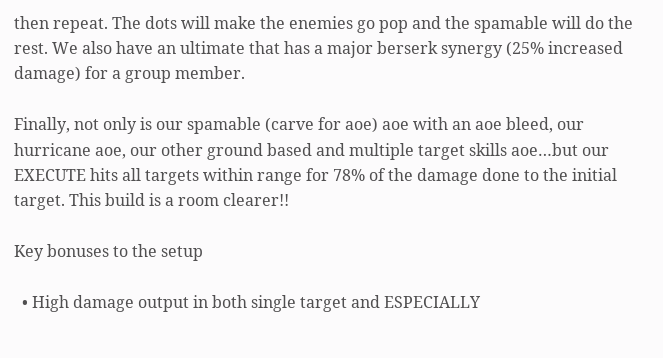then repeat. The dots will make the enemies go pop and the spamable will do the rest. We also have an ultimate that has a major berserk synergy (25% increased damage) for a group member.

Finally, not only is our spamable (carve for aoe) aoe with an aoe bleed, our hurricane aoe, our other ground based and multiple target skills aoe…but our EXECUTE hits all targets within range for 78% of the damage done to the initial target. This build is a room clearer!!

Key bonuses to the setup

  • High damage output in both single target and ESPECIALLY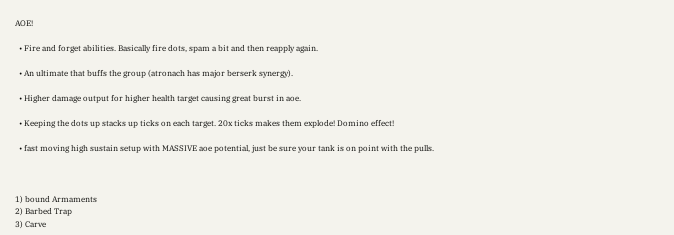AOE!

  • Fire and forget abilities. Basically fire dots, spam a bit and then reapply again.

  • An ultimate that buffs the group (atronach has major berserk synergy).

  • Higher damage output for higher health target causing great burst in aoe.

  • Keeping the dots up stacks up ticks on each target. 20x ticks makes them explode! Domino effect!

  • fast moving high sustain setup with MASSIVE aoe potential, just be sure your tank is on point with the pulls.



1) bound Armaments
2) Barbed Trap
3) Carve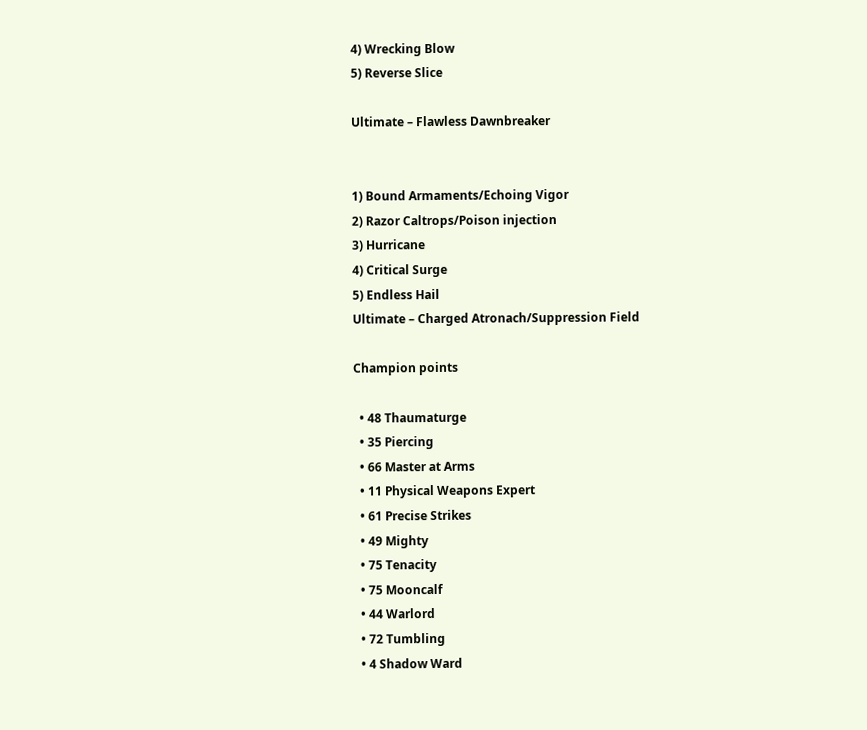4) Wrecking Blow
5) Reverse Slice

Ultimate – Flawless Dawnbreaker


1) Bound Armaments/Echoing Vigor
2) Razor Caltrops/Poison injection
3) Hurricane
4) Critical Surge
5) Endless Hail
Ultimate – Charged Atronach/Suppression Field

Champion points

  • 48 Thaumaturge
  • 35 Piercing
  • 66 Master at Arms
  • 11 Physical Weapons Expert
  • 61 Precise Strikes
  • 49 Mighty
  • 75 Tenacity
  • 75 Mooncalf
  • 44 Warlord
  • 72 Tumbling
  • 4 Shadow Ward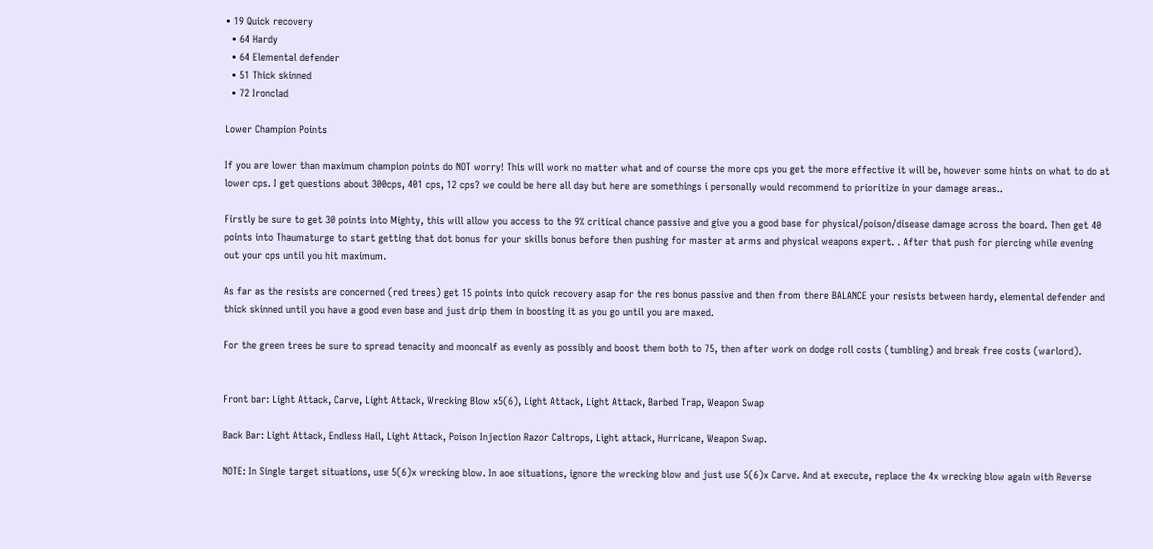• 19 Quick recovery
  • 64 Hardy
  • 64 Elemental defender
  • 51 Thick skinned
  • 72 Ironclad

Lower Champion Points

If you are lower than maximum champion points do NOT worry! This will work no matter what and of course the more cps you get the more effective it will be, however some hints on what to do at lower cps. I get questions about 300cps, 401 cps, 12 cps? we could be here all day but here are somethings i personally would recommend to prioritize in your damage areas..

Firstly be sure to get 30 points into Mighty, this will allow you access to the 9% critical chance passive and give you a good base for physical/poison/disease damage across the board. Then get 40 points into Thaumaturge to start getting that dot bonus for your skills bonus before then pushing for master at arms and physical weapons expert. . After that push for piercing while evening out your cps until you hit maximum.

As far as the resists are concerned (red trees) get 15 points into quick recovery asap for the res bonus passive and then from there BALANCE your resists between hardy, elemental defender and thick skinned until you have a good even base and just drip them in boosting it as you go until you are maxed.

For the green trees be sure to spread tenacity and mooncalf as evenly as possibly and boost them both to 75, then after work on dodge roll costs (tumbling) and break free costs (warlord).


Front bar: Light Attack, Carve, Light Attack, Wrecking Blow x5(6), Light Attack, Light Attack, Barbed Trap, Weapon Swap

Back Bar: Light Attack, Endless Hail, Light Attack, Poison Injection Razor Caltrops, Light attack, Hurricane, Weapon Swap.

NOTE: In Single target situations, use 5(6)x wrecking blow. In aoe situations, ignore the wrecking blow and just use 5(6)x Carve. And at execute, replace the 4x wrecking blow again with Reverse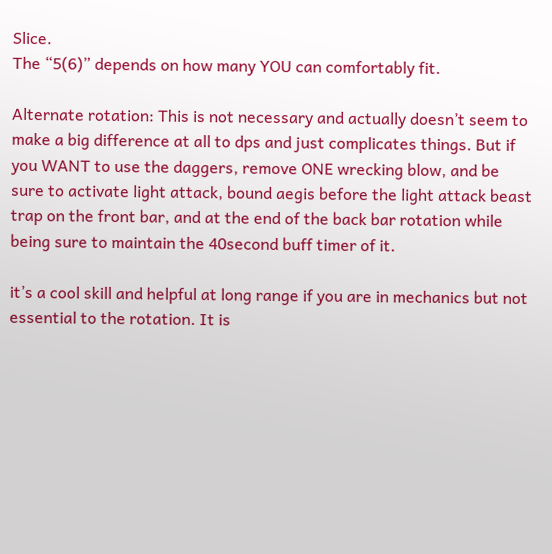Slice.
The “5(6)” depends on how many YOU can comfortably fit.

Alternate rotation: This is not necessary and actually doesn’t seem to make a big difference at all to dps and just complicates things. But if you WANT to use the daggers, remove ONE wrecking blow, and be sure to activate light attack, bound aegis before the light attack beast trap on the front bar, and at the end of the back bar rotation while being sure to maintain the 40second buff timer of it.

it’s a cool skill and helpful at long range if you are in mechanics but not essential to the rotation. It is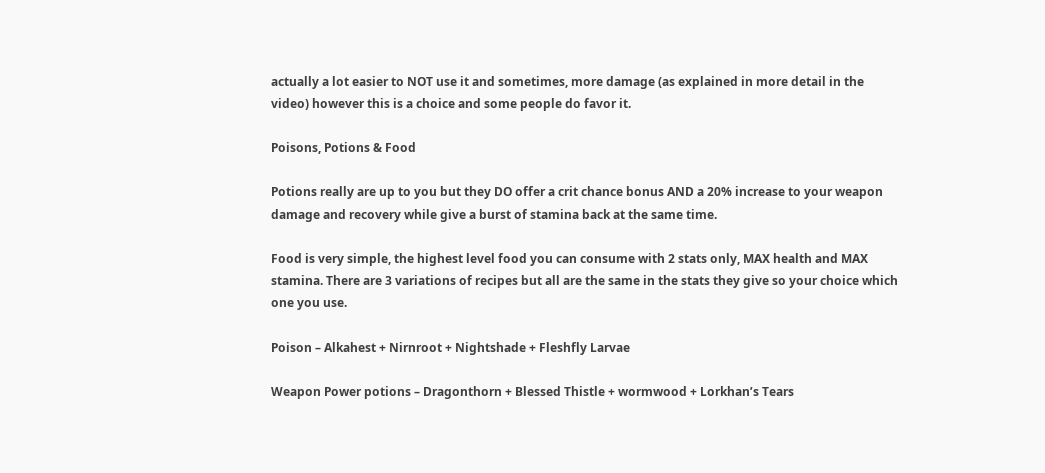actually a lot easier to NOT use it and sometimes, more damage (as explained in more detail in the video) however this is a choice and some people do favor it.

Poisons, Potions & Food

Potions really are up to you but they DO offer a crit chance bonus AND a 20% increase to your weapon damage and recovery while give a burst of stamina back at the same time.

Food is very simple, the highest level food you can consume with 2 stats only, MAX health and MAX stamina. There are 3 variations of recipes but all are the same in the stats they give so your choice which one you use.

Poison – Alkahest + Nirnroot + Nightshade + Fleshfly Larvae

Weapon Power potions – Dragonthorn + Blessed Thistle + wormwood + Lorkhan’s Tears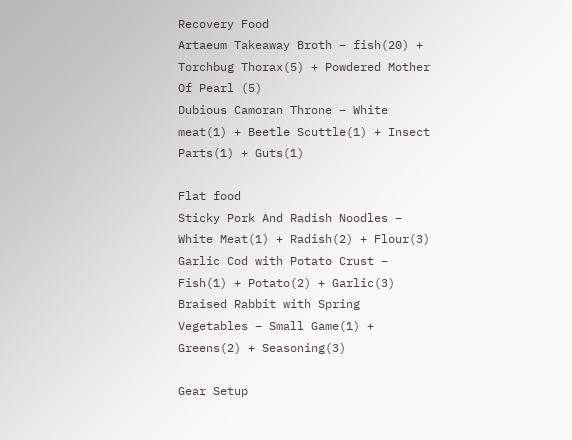Recovery Food
Artaeum Takeaway Broth – fish(20) + Torchbug Thorax(5) + Powdered Mother Of Pearl (5)
Dubious Camoran Throne – White meat(1) + Beetle Scuttle(1) + Insect Parts(1) + Guts(1)

Flat food
Sticky Pork And Radish Noodles – White Meat(1) + Radish(2) + Flour(3)
Garlic Cod with Potato Crust – Fish(1) + Potato(2) + Garlic(3)
Braised Rabbit with Spring Vegetables – Small Game(1) + Greens(2) + Seasoning(3)

Gear Setup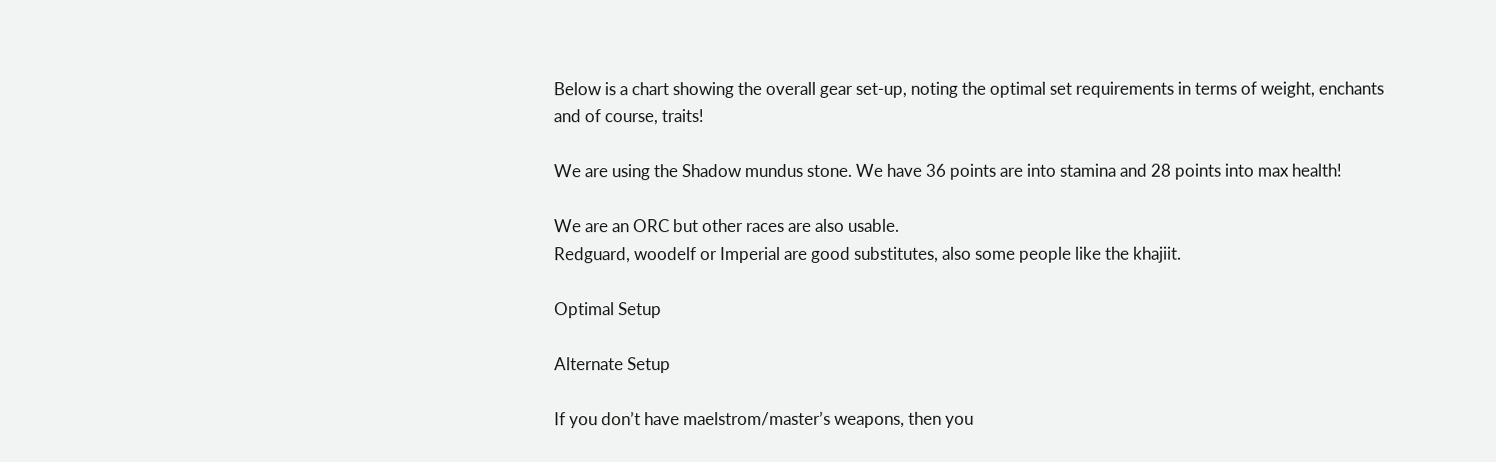Below is a chart showing the overall gear set-up, noting the optimal set requirements in terms of weight, enchants and of course, traits!

We are using the Shadow mundus stone. We have 36 points are into stamina and 28 points into max health!

We are an ORC but other races are also usable.
Redguard, woodelf or Imperial are good substitutes, also some people like the khajiit.

Optimal Setup

Alternate Setup

If you don’t have maelstrom/master’s weapons, then you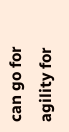can go for agility for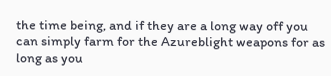the time being, and if they are a long way off you can simply farm for the Azureblight weapons for as long as you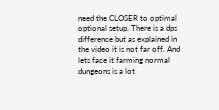need the CLOSER to optimal optional setup. There is a dps difference but as explained in the video it is not far off. And lets face it farming normal dungeons is a lot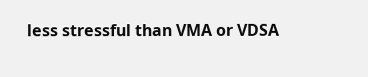less stressful than VMA or VDSA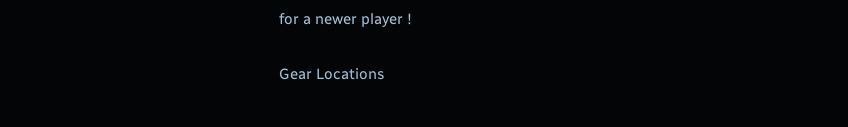for a newer player !

Gear Locations